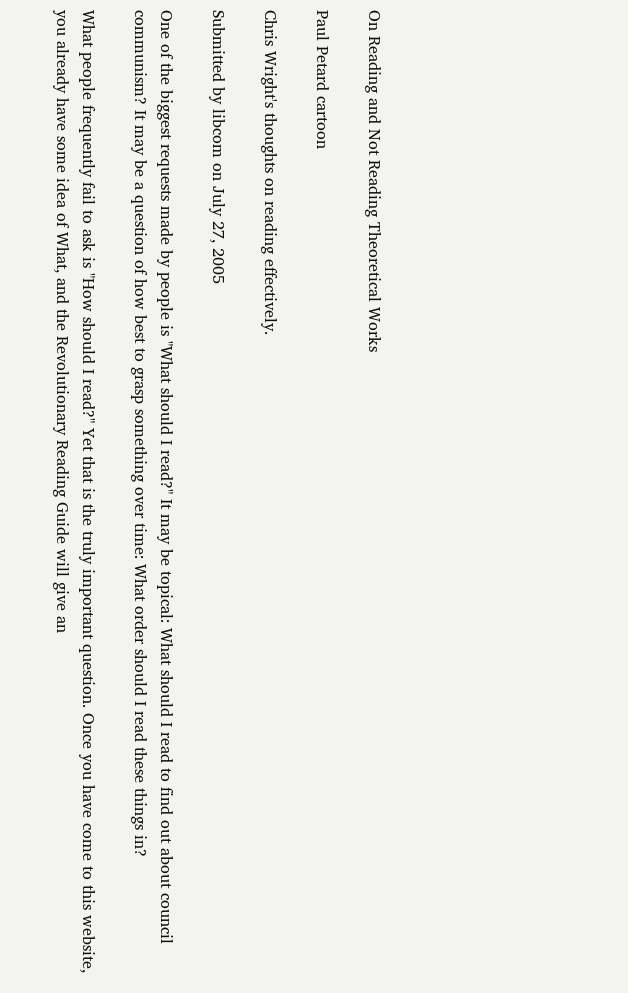On Reading and Not Reading Theoretical Works

Paul Petard cartoon

Chris Wright's thoughts on reading effectively.

Submitted by libcom on July 27, 2005

One of the biggest requests made by people is "What should I read?" It may be topical: What should I read to find out about council communism? It may be a question of how best to grasp something over time: What order should I read these things in?

What people frequently fail to ask is "How should I read?" Yet that is the truly important question. Once you have come to this website, you already have some idea of What, and the Revolutionary Reading Guide will give an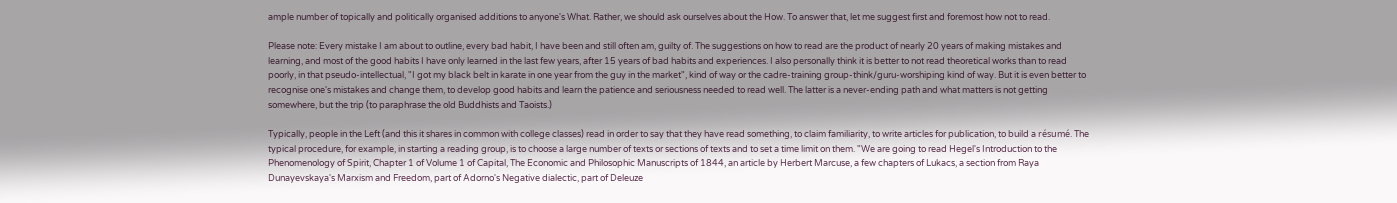ample number of topically and politically organised additions to anyone's What. Rather, we should ask ourselves about the How. To answer that, let me suggest first and foremost how not to read.

Please note: Every mistake I am about to outline, every bad habit, I have been and still often am, guilty of. The suggestions on how to read are the product of nearly 20 years of making mistakes and learning, and most of the good habits I have only learned in the last few years, after 15 years of bad habits and experiences. I also personally think it is better to not read theoretical works than to read poorly, in that pseudo-intellectual, "I got my black belt in karate in one year from the guy in the market", kind of way or the cadre-training group-think/guru-worshiping kind of way. But it is even better to recognise one's mistakes and change them, to develop good habits and learn the patience and seriousness needed to read well. The latter is a never-ending path and what matters is not getting somewhere, but the trip (to paraphrase the old Buddhists and Taoists.)

Typically, people in the Left (and this it shares in common with college classes) read in order to say that they have read something, to claim familiarity, to write articles for publication, to build a résumé. The typical procedure, for example, in starting a reading group, is to choose a large number of texts or sections of texts and to set a time limit on them. "We are going to read Hegel's Introduction to the Phenomenology of Spirit, Chapter 1 of Volume 1 of Capital, The Economic and Philosophic Manuscripts of 1844, an article by Herbert Marcuse, a few chapters of Lukacs, a section from Raya Dunayevskaya's Marxism and Freedom, part of Adorno's Negative dialectic, part of Deleuze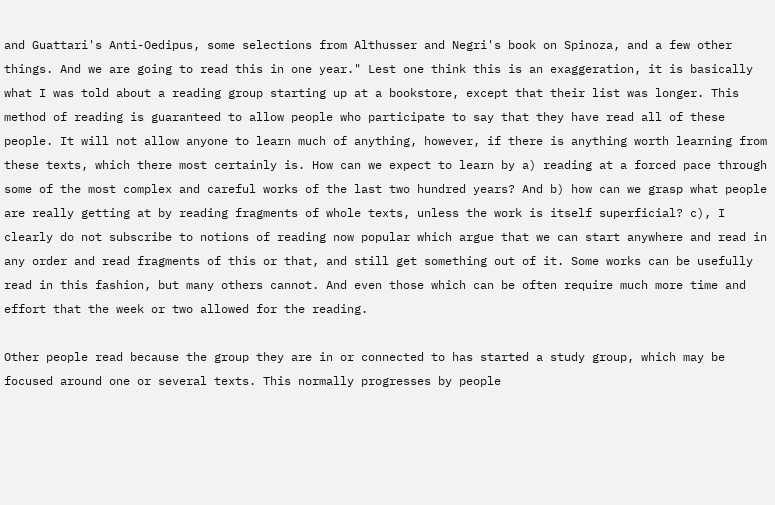and Guattari's Anti-Oedipus, some selections from Althusser and Negri's book on Spinoza, and a few other things. And we are going to read this in one year." Lest one think this is an exaggeration, it is basically what I was told about a reading group starting up at a bookstore, except that their list was longer. This method of reading is guaranteed to allow people who participate to say that they have read all of these people. It will not allow anyone to learn much of anything, however, if there is anything worth learning from these texts, which there most certainly is. How can we expect to learn by a) reading at a forced pace through some of the most complex and careful works of the last two hundred years? And b) how can we grasp what people are really getting at by reading fragments of whole texts, unless the work is itself superficial? c), I clearly do not subscribe to notions of reading now popular which argue that we can start anywhere and read in any order and read fragments of this or that, and still get something out of it. Some works can be usefully read in this fashion, but many others cannot. And even those which can be often require much more time and effort that the week or two allowed for the reading.

Other people read because the group they are in or connected to has started a study group, which may be focused around one or several texts. This normally progresses by people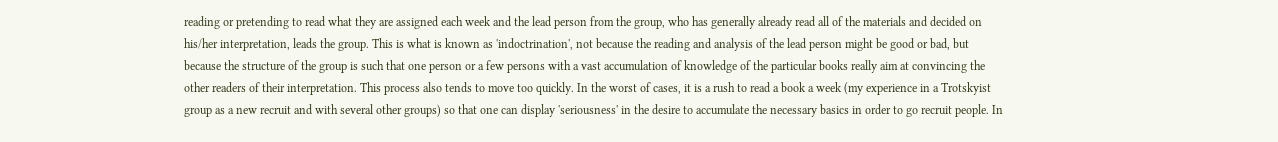reading or pretending to read what they are assigned each week and the lead person from the group, who has generally already read all of the materials and decided on his/her interpretation, leads the group. This is what is known as 'indoctrination', not because the reading and analysis of the lead person might be good or bad, but because the structure of the group is such that one person or a few persons with a vast accumulation of knowledge of the particular books really aim at convincing the other readers of their interpretation. This process also tends to move too quickly. In the worst of cases, it is a rush to read a book a week (my experience in a Trotskyist group as a new recruit and with several other groups) so that one can display 'seriousness' in the desire to accumulate the necessary basics in order to go recruit people. In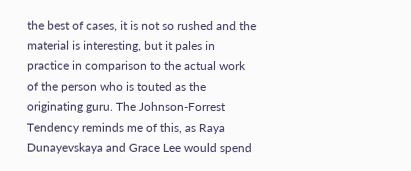the best of cases, it is not so rushed and the material is interesting, but it pales in practice in comparison to the actual work of the person who is touted as the originating guru. The Johnson-Forrest Tendency reminds me of this, as Raya Dunayevskaya and Grace Lee would spend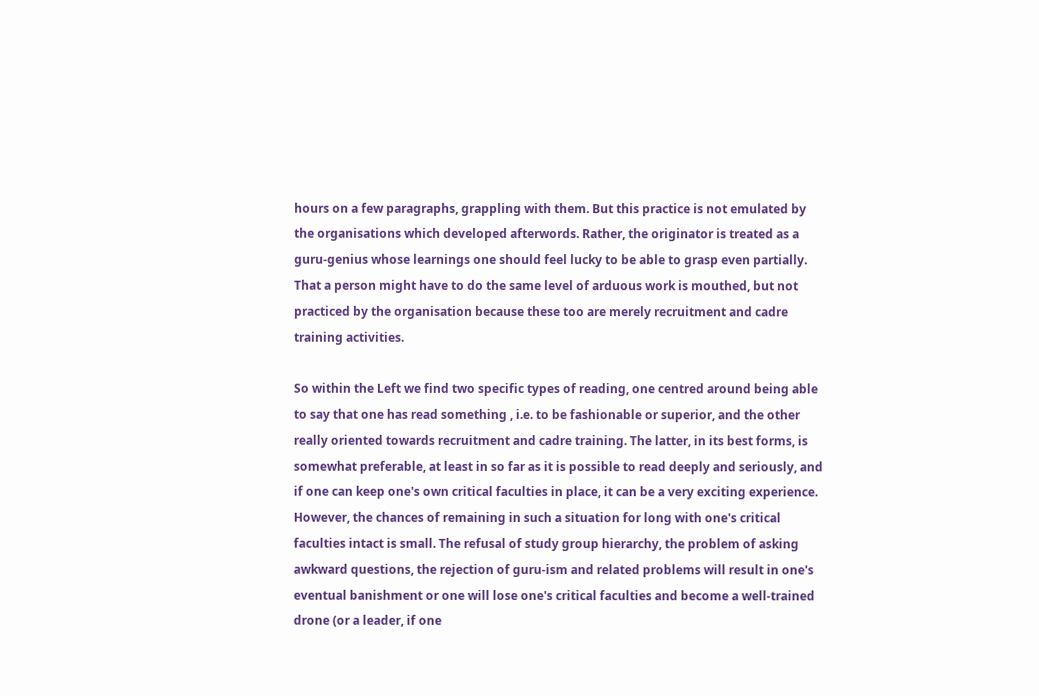hours on a few paragraphs, grappling with them. But this practice is not emulated by the organisations which developed afterwords. Rather, the originator is treated as a guru-genius whose learnings one should feel lucky to be able to grasp even partially. That a person might have to do the same level of arduous work is mouthed, but not practiced by the organisation because these too are merely recruitment and cadre training activities.

So within the Left we find two specific types of reading, one centred around being able to say that one has read something , i.e. to be fashionable or superior, and the other really oriented towards recruitment and cadre training. The latter, in its best forms, is somewhat preferable, at least in so far as it is possible to read deeply and seriously, and if one can keep one's own critical faculties in place, it can be a very exciting experience. However, the chances of remaining in such a situation for long with one's critical faculties intact is small. The refusal of study group hierarchy, the problem of asking awkward questions, the rejection of guru-ism and related problems will result in one's eventual banishment or one will lose one's critical faculties and become a well-trained drone (or a leader, if one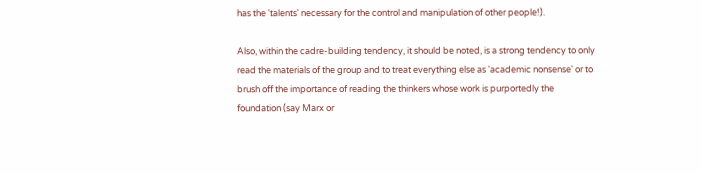has the 'talents' necessary for the control and manipulation of other people!).

Also, within the cadre-building tendency, it should be noted, is a strong tendency to only read the materials of the group and to treat everything else as 'academic nonsense' or to brush off the importance of reading the thinkers whose work is purportedly the foundation (say Marx or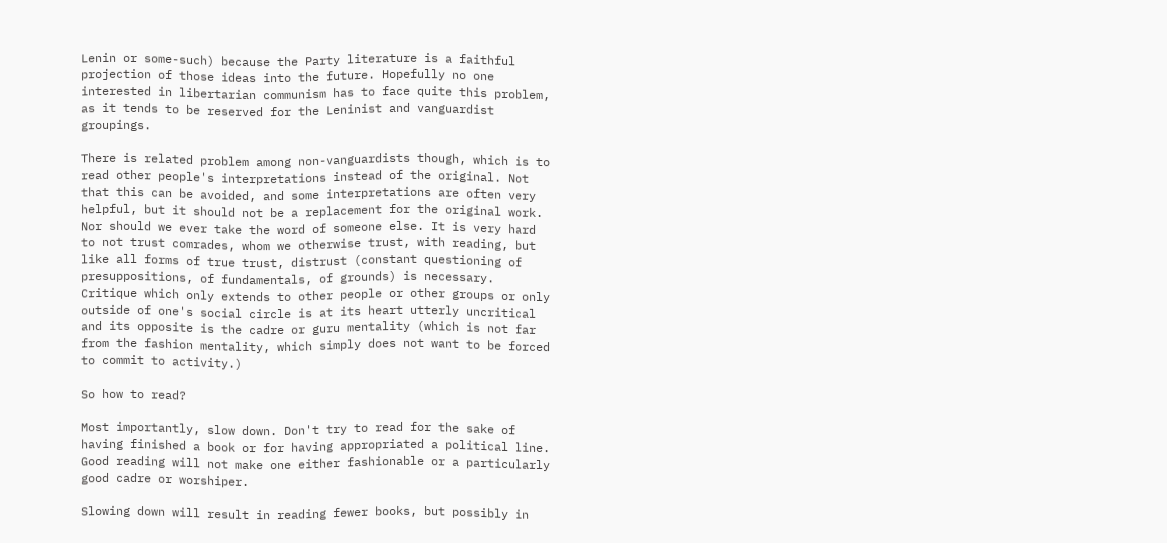Lenin or some-such) because the Party literature is a faithful projection of those ideas into the future. Hopefully no one interested in libertarian communism has to face quite this problem, as it tends to be reserved for the Leninist and vanguardist groupings.

There is related problem among non-vanguardists though, which is to read other people's interpretations instead of the original. Not that this can be avoided, and some interpretations are often very helpful, but it should not be a replacement for the original work. Nor should we ever take the word of someone else. It is very hard to not trust comrades, whom we otherwise trust, with reading, but like all forms of true trust, distrust (constant questioning of presuppositions, of fundamentals, of grounds) is necessary. Critique which only extends to other people or other groups or only outside of one's social circle is at its heart utterly uncritical and its opposite is the cadre or guru mentality (which is not far from the fashion mentality, which simply does not want to be forced to commit to activity.)

So how to read?

Most importantly, slow down. Don't try to read for the sake of having finished a book or for having appropriated a political line. Good reading will not make one either fashionable or a particularly good cadre or worshiper.

Slowing down will result in reading fewer books, but possibly in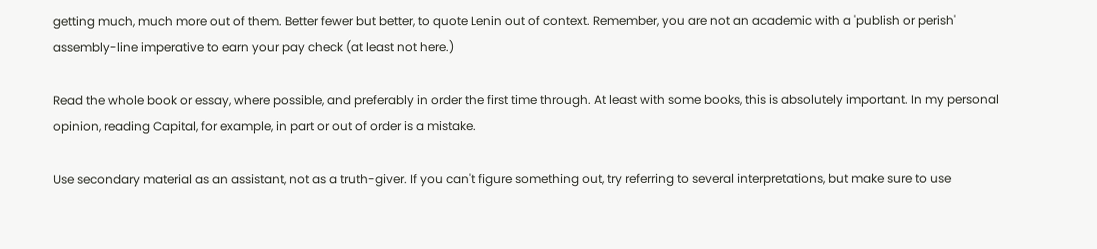getting much, much more out of them. Better fewer but better, to quote Lenin out of context. Remember, you are not an academic with a 'publish or perish' assembly-line imperative to earn your pay check (at least not here.)

Read the whole book or essay, where possible, and preferably in order the first time through. At least with some books, this is absolutely important. In my personal opinion, reading Capital, for example, in part or out of order is a mistake.

Use secondary material as an assistant, not as a truth-giver. If you can't figure something out, try referring to several interpretations, but make sure to use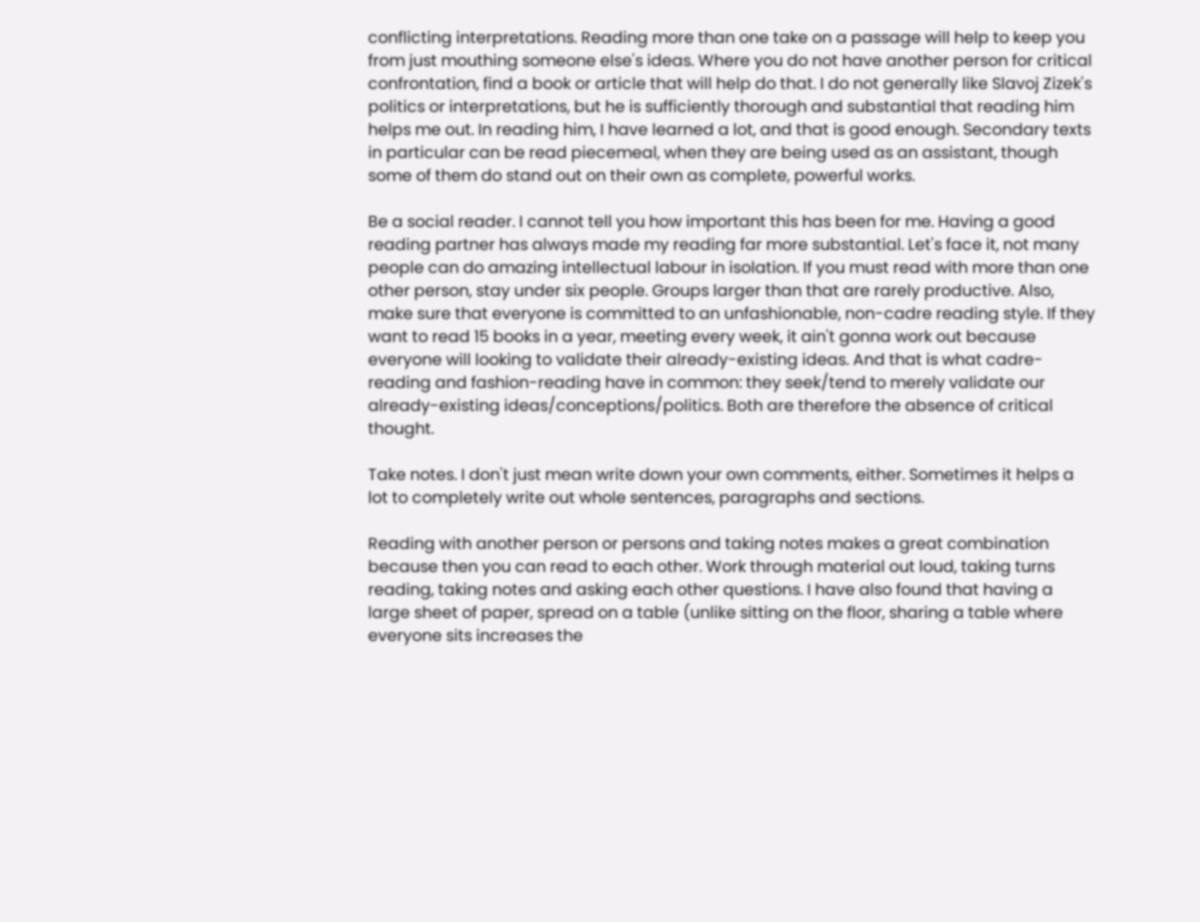conflicting interpretations. Reading more than one take on a passage will help to keep you from just mouthing someone else's ideas. Where you do not have another person for critical confrontation, find a book or article that will help do that. I do not generally like Slavoj Zizek's politics or interpretations, but he is sufficiently thorough and substantial that reading him helps me out. In reading him, I have learned a lot, and that is good enough. Secondary texts in particular can be read piecemeal, when they are being used as an assistant, though some of them do stand out on their own as complete, powerful works.

Be a social reader. I cannot tell you how important this has been for me. Having a good reading partner has always made my reading far more substantial. Let's face it, not many people can do amazing intellectual labour in isolation. If you must read with more than one other person, stay under six people. Groups larger than that are rarely productive. Also, make sure that everyone is committed to an unfashionable, non-cadre reading style. If they want to read 15 books in a year, meeting every week, it ain't gonna work out because everyone will looking to validate their already-existing ideas. And that is what cadre-reading and fashion-reading have in common: they seek/tend to merely validate our already-existing ideas/conceptions/politics. Both are therefore the absence of critical thought.

Take notes. I don't just mean write down your own comments, either. Sometimes it helps a lot to completely write out whole sentences, paragraphs and sections.

Reading with another person or persons and taking notes makes a great combination because then you can read to each other. Work through material out loud, taking turns reading, taking notes and asking each other questions. I have also found that having a large sheet of paper, spread on a table (unlike sitting on the floor, sharing a table where everyone sits increases the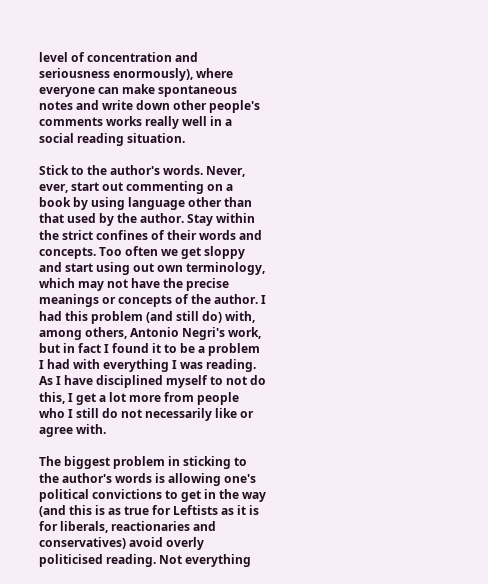level of concentration and seriousness enormously), where everyone can make spontaneous notes and write down other people's comments works really well in a social reading situation.

Stick to the author's words. Never, ever, start out commenting on a book by using language other than that used by the author. Stay within the strict confines of their words and concepts. Too often we get sloppy and start using out own terminology, which may not have the precise meanings or concepts of the author. I had this problem (and still do) with, among others, Antonio Negri's work, but in fact I found it to be a problem I had with everything I was reading. As I have disciplined myself to not do this, I get a lot more from people who I still do not necessarily like or agree with.

The biggest problem in sticking to the author's words is allowing one's political convictions to get in the way (and this is as true for Leftists as it is for liberals, reactionaries and conservatives) avoid overly politicised reading. Not everything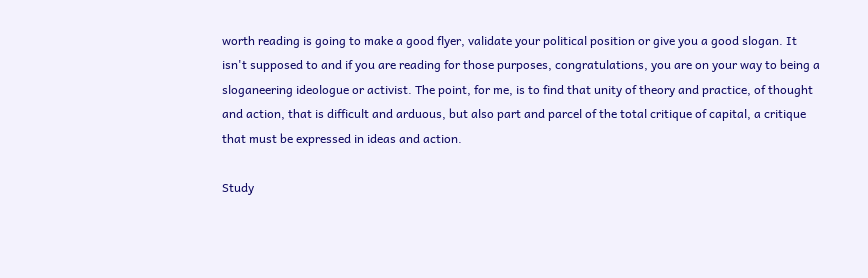worth reading is going to make a good flyer, validate your political position or give you a good slogan. It isn't supposed to and if you are reading for those purposes, congratulations, you are on your way to being a sloganeering ideologue or activist. The point, for me, is to find that unity of theory and practice, of thought and action, that is difficult and arduous, but also part and parcel of the total critique of capital, a critique that must be expressed in ideas and action.

Study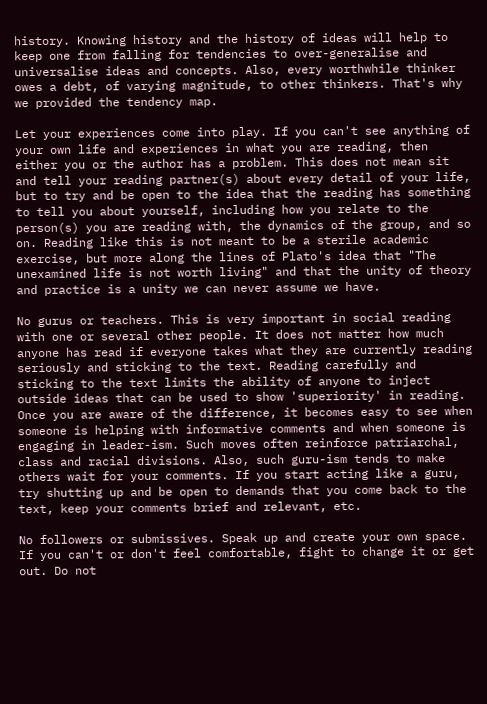history. Knowing history and the history of ideas will help to keep one from falling for tendencies to over-generalise and universalise ideas and concepts. Also, every worthwhile thinker owes a debt, of varying magnitude, to other thinkers. That's why we provided the tendency map.

Let your experiences come into play. If you can't see anything of your own life and experiences in what you are reading, then either you or the author has a problem. This does not mean sit and tell your reading partner(s) about every detail of your life, but to try and be open to the idea that the reading has something to tell you about yourself, including how you relate to the person(s) you are reading with, the dynamics of the group, and so on. Reading like this is not meant to be a sterile academic exercise, but more along the lines of Plato's idea that "The unexamined life is not worth living" and that the unity of theory and practice is a unity we can never assume we have.

No gurus or teachers. This is very important in social reading with one or several other people. It does not matter how much anyone has read if everyone takes what they are currently reading seriously and sticking to the text. Reading carefully and sticking to the text limits the ability of anyone to inject outside ideas that can be used to show 'superiority' in reading. Once you are aware of the difference, it becomes easy to see when someone is helping with informative comments and when someone is engaging in leader-ism. Such moves often reinforce patriarchal, class and racial divisions. Also, such guru-ism tends to make others wait for your comments. If you start acting like a guru, try shutting up and be open to demands that you come back to the text, keep your comments brief and relevant, etc.

No followers or submissives. Speak up and create your own space. If you can't or don't feel comfortable, fight to change it or get out. Do not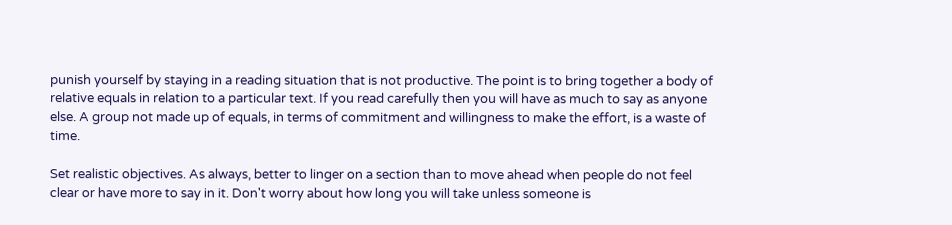punish yourself by staying in a reading situation that is not productive. The point is to bring together a body of relative equals in relation to a particular text. If you read carefully then you will have as much to say as anyone else. A group not made up of equals, in terms of commitment and willingness to make the effort, is a waste of time.

Set realistic objectives. As always, better to linger on a section than to move ahead when people do not feel clear or have more to say in it. Don't worry about how long you will take unless someone is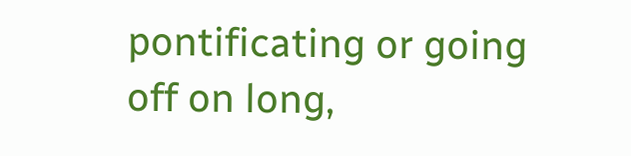pontificating or going off on long,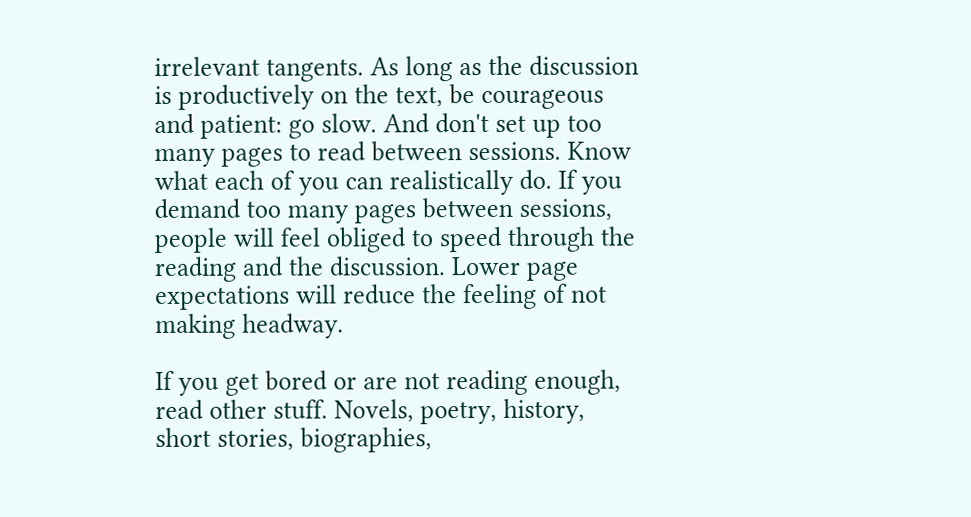irrelevant tangents. As long as the discussion is productively on the text, be courageous and patient: go slow. And don't set up too many pages to read between sessions. Know what each of you can realistically do. If you demand too many pages between sessions, people will feel obliged to speed through the reading and the discussion. Lower page expectations will reduce the feeling of not making headway.

If you get bored or are not reading enough, read other stuff. Novels, poetry, history, short stories, biographies,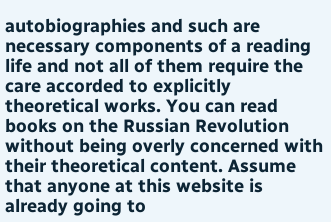autobiographies and such are necessary components of a reading life and not all of them require the care accorded to explicitly theoretical works. You can read books on the Russian Revolution without being overly concerned with their theoretical content. Assume that anyone at this website is already going to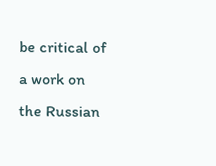be critical of a work on the Russian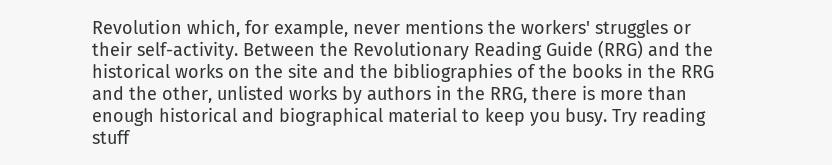Revolution which, for example, never mentions the workers' struggles or their self-activity. Between the Revolutionary Reading Guide (RRG) and the historical works on the site and the bibliographies of the books in the RRG and the other, unlisted works by authors in the RRG, there is more than enough historical and biographical material to keep you busy. Try reading stuff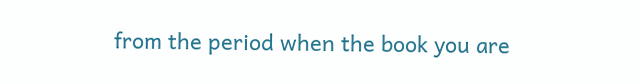from the period when the book you are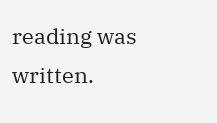reading was written.